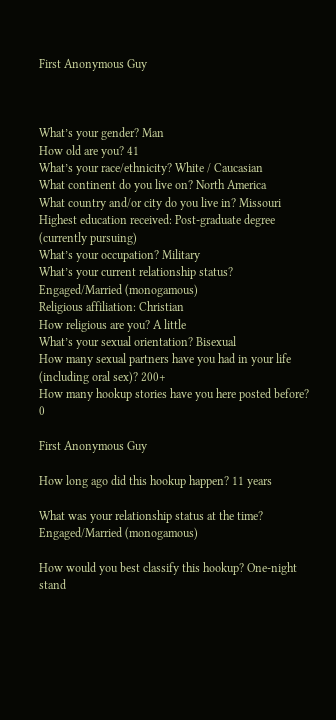First Anonymous Guy



What’s your gender? Man
How old are you? 41
What’s your race/ethnicity? White / Caucasian
What continent do you live on? North America
What country and/or city do you live in? Missouri
Highest education received: Post-graduate degree (currently pursuing)
What’s your occupation? Military
What’s your current relationship status? Engaged/Married (monogamous)
Religious affiliation: Christian
How religious are you? A little
What’s your sexual orientation? Bisexual
How many sexual partners have you had in your life (including oral sex)? 200+
How many hookup stories have you here posted before? 0

First Anonymous Guy

How long ago did this hookup happen? 11 years

What was your relationship status at the time? Engaged/Married (monogamous)

How would you best classify this hookup? One-night stand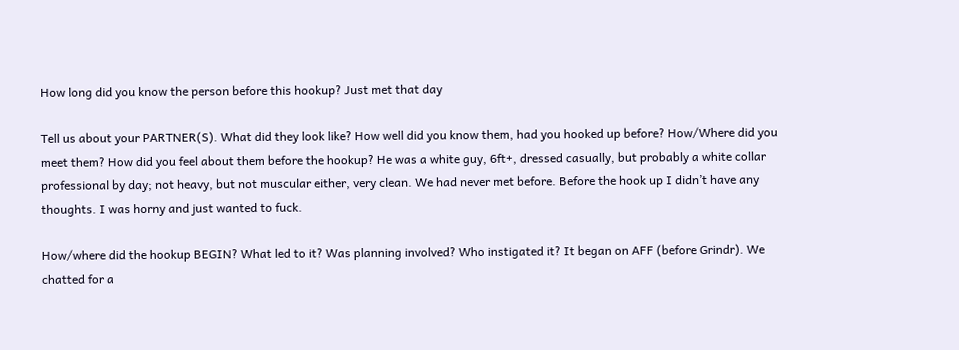How long did you know the person before this hookup? Just met that day

Tell us about your PARTNER(S). What did they look like? How well did you know them, had you hooked up before? How/Where did you meet them? How did you feel about them before the hookup? He was a white guy, 6ft+, dressed casually, but probably a white collar professional by day; not heavy, but not muscular either, very clean. We had never met before. Before the hook up I didn’t have any thoughts. I was horny and just wanted to fuck.

How/where did the hookup BEGIN? What led to it? Was planning involved? Who instigated it? It began on AFF (before Grindr). We chatted for a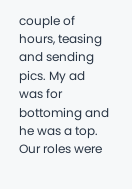couple of hours, teasing and sending pics. My ad was for bottoming and he was a top. Our roles were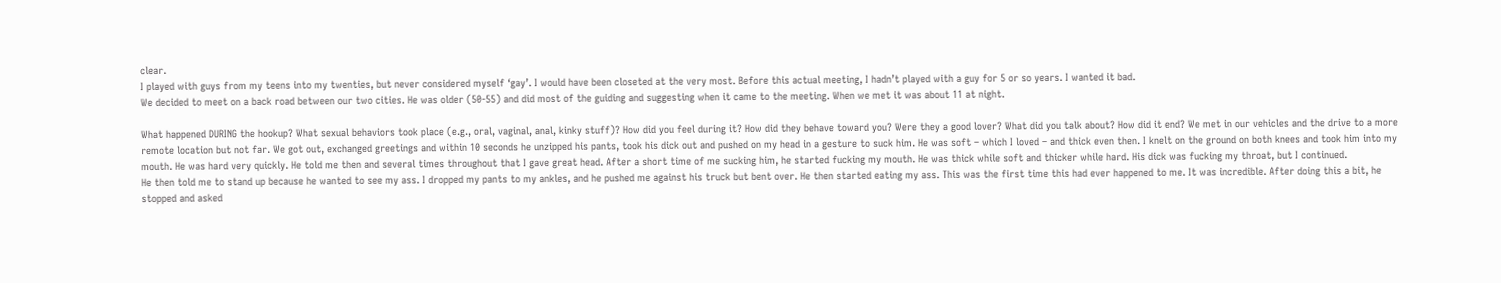clear.
I played with guys from my teens into my twenties, but never considered myself ‘gay’. I would have been closeted at the very most. Before this actual meeting, I hadn’t played with a guy for 5 or so years. I wanted it bad.
We decided to meet on a back road between our two cities. He was older (50-55) and did most of the guiding and suggesting when it came to the meeting. When we met it was about 11 at night.

What happened DURING the hookup? What sexual behaviors took place (e.g., oral, vaginal, anal, kinky stuff)? How did you feel during it? How did they behave toward you? Were they a good lover? What did you talk about? How did it end? We met in our vehicles and the drive to a more remote location but not far. We got out, exchanged greetings and within 10 seconds he unzipped his pants, took his dick out and pushed on my head in a gesture to suck him. He was soft – which I loved – and thick even then. I knelt on the ground on both knees and took him into my mouth. He was hard very quickly. He told me then and several times throughout that I gave great head. After a short time of me sucking him, he started fucking my mouth. He was thick while soft and thicker while hard. His dick was fucking my throat, but I continued.
He then told me to stand up because he wanted to see my ass. I dropped my pants to my ankles, and he pushed me against his truck but bent over. He then started eating my ass. This was the first time this had ever happened to me. It was incredible. After doing this a bit, he stopped and asked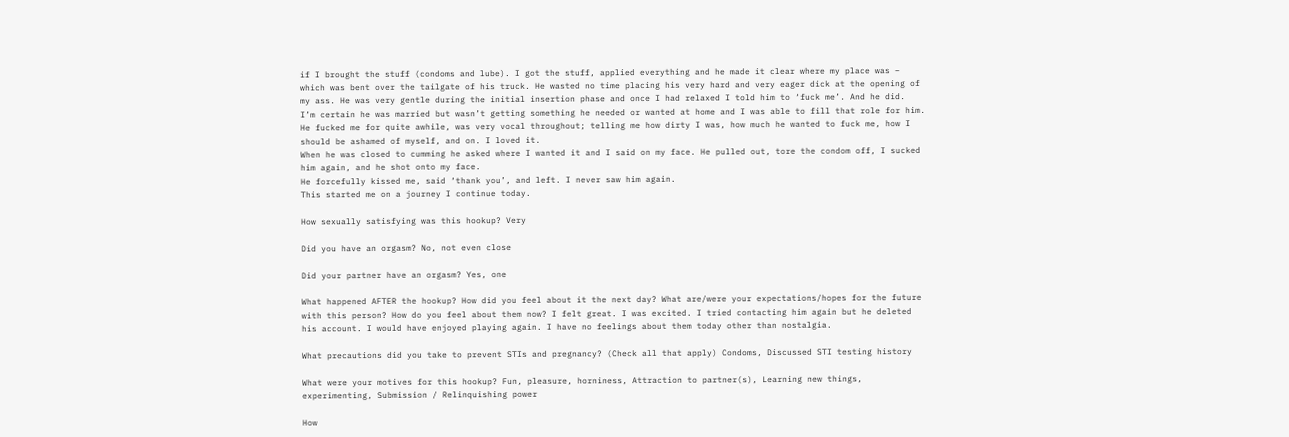if I brought the stuff (condoms and lube). I got the stuff, applied everything and he made it clear where my place was – which was bent over the tailgate of his truck. He wasted no time placing his very hard and very eager dick at the opening of my ass. He was very gentle during the initial insertion phase and once I had relaxed I told him to ‘fuck me’. And he did.
I’m certain he was married but wasn’t getting something he needed or wanted at home and I was able to fill that role for him.
He fucked me for quite awhile, was very vocal throughout; telling me how dirty I was, how much he wanted to fuck me, how I should be ashamed of myself, and on. I loved it.
When he was closed to cumming he asked where I wanted it and I said on my face. He pulled out, tore the condom off, I sucked him again, and he shot onto my face.
He forcefully kissed me, said ‘thank you’, and left. I never saw him again.
This started me on a journey I continue today.

How sexually satisfying was this hookup? Very

Did you have an orgasm? No, not even close

Did your partner have an orgasm? Yes, one

What happened AFTER the hookup? How did you feel about it the next day? What are/were your expectations/hopes for the future with this person? How do you feel about them now? I felt great. I was excited. I tried contacting him again but he deleted his account. I would have enjoyed playing again. I have no feelings about them today other than nostalgia.

What precautions did you take to prevent STIs and pregnancy? (Check all that apply) Condoms, Discussed STI testing history

What were your motives for this hookup? Fun, pleasure, horniness, Attraction to partner(s), Learning new things, experimenting, Submission / Relinquishing power

How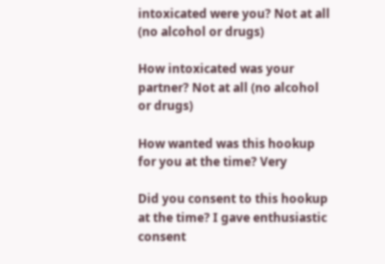intoxicated were you? Not at all (no alcohol or drugs)

How intoxicated was your partner? Not at all (no alcohol or drugs)

How wanted was this hookup for you at the time? Very

Did you consent to this hookup at the time? I gave enthusiastic consent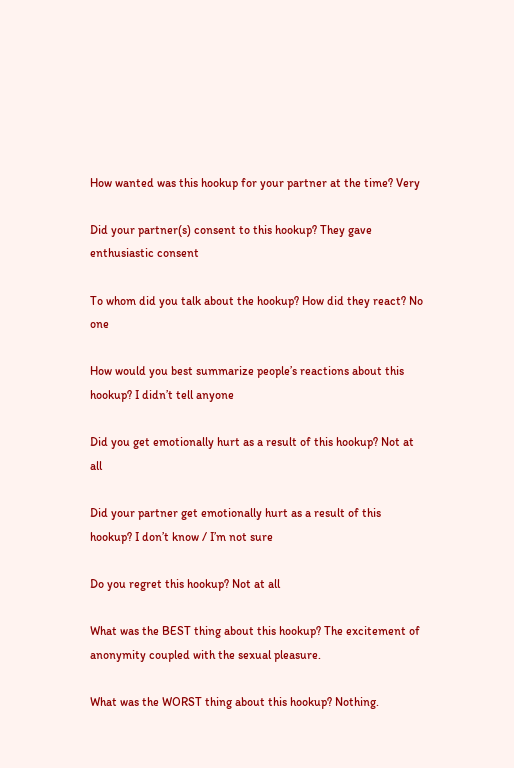How wanted was this hookup for your partner at the time? Very

Did your partner(s) consent to this hookup? They gave enthusiastic consent

To whom did you talk about the hookup? How did they react? No one

How would you best summarize people’s reactions about this hookup? I didn’t tell anyone

Did you get emotionally hurt as a result of this hookup? Not at all

Did your partner get emotionally hurt as a result of this hookup? I don’t know / I’m not sure

Do you regret this hookup? Not at all

What was the BEST thing about this hookup? The excitement of anonymity coupled with the sexual pleasure.

What was the WORST thing about this hookup? Nothing.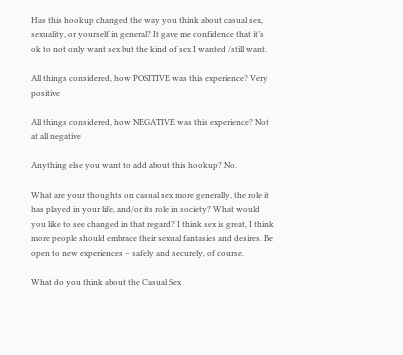Has this hookup changed the way you think about casual sex, sexuality, or yourself in general? It gave me confidence that it’s ok to not only want sex but the kind of sex I wanted /still want.

All things considered, how POSITIVE was this experience? Very positive

All things considered, how NEGATIVE was this experience? Not at all negative

Anything else you want to add about this hookup? No.

What are your thoughts on casual sex more generally, the role it has played in your life, and/or its role in society? What would you like to see changed in that regard? I think sex is great, I think more people should embrace their sexual fantasies and desires. Be open to new experiences – safely and securely, of course.

What do you think about the Casual Sex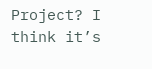Project? I think it’s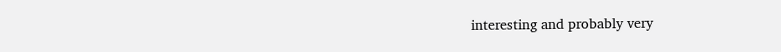interesting and probably very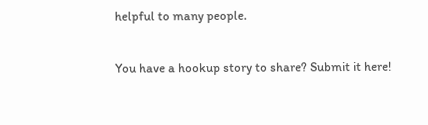helpful to many people.

You have a hookup story to share? Submit it here!